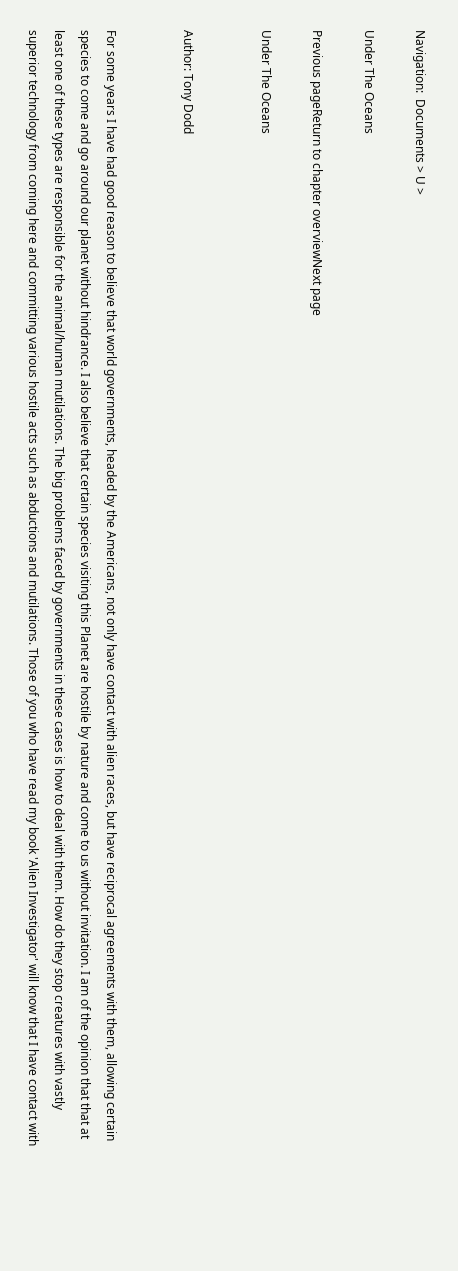Navigation:  Documents > U >

Under The Oceans

Previous pageReturn to chapter overviewNext page

Under The Oceans


Author: Tony Dodd


For some years I have had good reason to believe that world governments, headed by the Americans, not only have contact with alien races, but have reciprocal agreements with them, allowing certain species to come and go around our planet without hindrance. I also believe that certain species visiting this Planet are hostile by nature and come to us without invitation. I am of the opinion that that at least one of these types are responsible for the animal/human mutilations. The big problems faced by governments in these cases is how to deal with them. How do they stop creatures with vastly superior technology from coming here and committing various hostile acts such as abductions and mutilations. Those of you who have read my book 'Alien Investigator' will know that I have contact with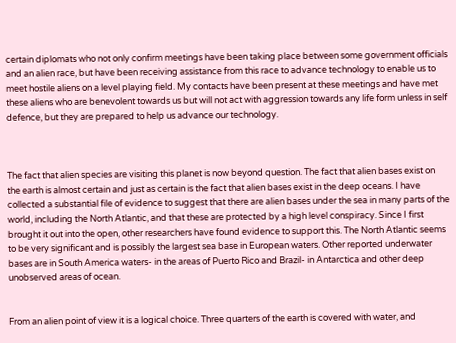certain diplomats who not only confirm meetings have been taking place between some government officials and an alien race, but have been receiving assistance from this race to advance technology to enable us to meet hostile aliens on a level playing field. My contacts have been present at these meetings and have met these aliens who are benevolent towards us but will not act with aggression towards any life form unless in self defence, but they are prepared to help us advance our technology.



The fact that alien species are visiting this planet is now beyond question. The fact that alien bases exist on the earth is almost certain and just as certain is the fact that alien bases exist in the deep oceans. I have collected a substantial file of evidence to suggest that there are alien bases under the sea in many parts of the world, including the North Atlantic, and that these are protected by a high level conspiracy. Since I first brought it out into the open, other researchers have found evidence to support this. The North Atlantic seems to be very significant and is possibly the largest sea base in European waters. Other reported underwater bases are in South America waters- in the areas of Puerto Rico and Brazil- in Antarctica and other deep unobserved areas of ocean.


From an alien point of view it is a logical choice. Three quarters of the earth is covered with water, and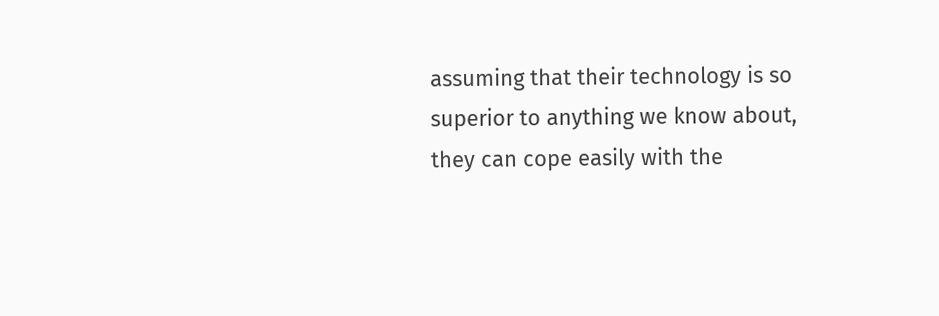assuming that their technology is so superior to anything we know about, they can cope easily with the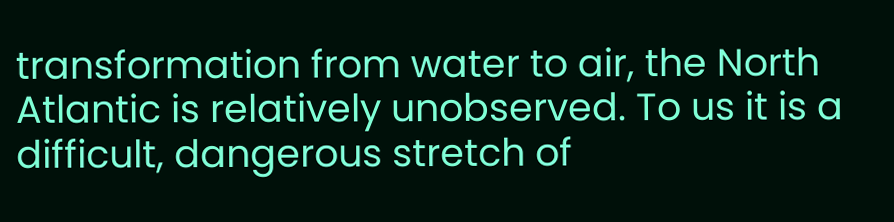transformation from water to air, the North Atlantic is relatively unobserved. To us it is a difficult, dangerous stretch of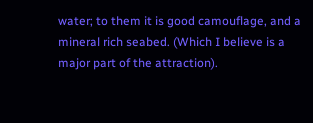water; to them it is good camouflage, and a mineral rich seabed. (Which I believe is a major part of the attraction).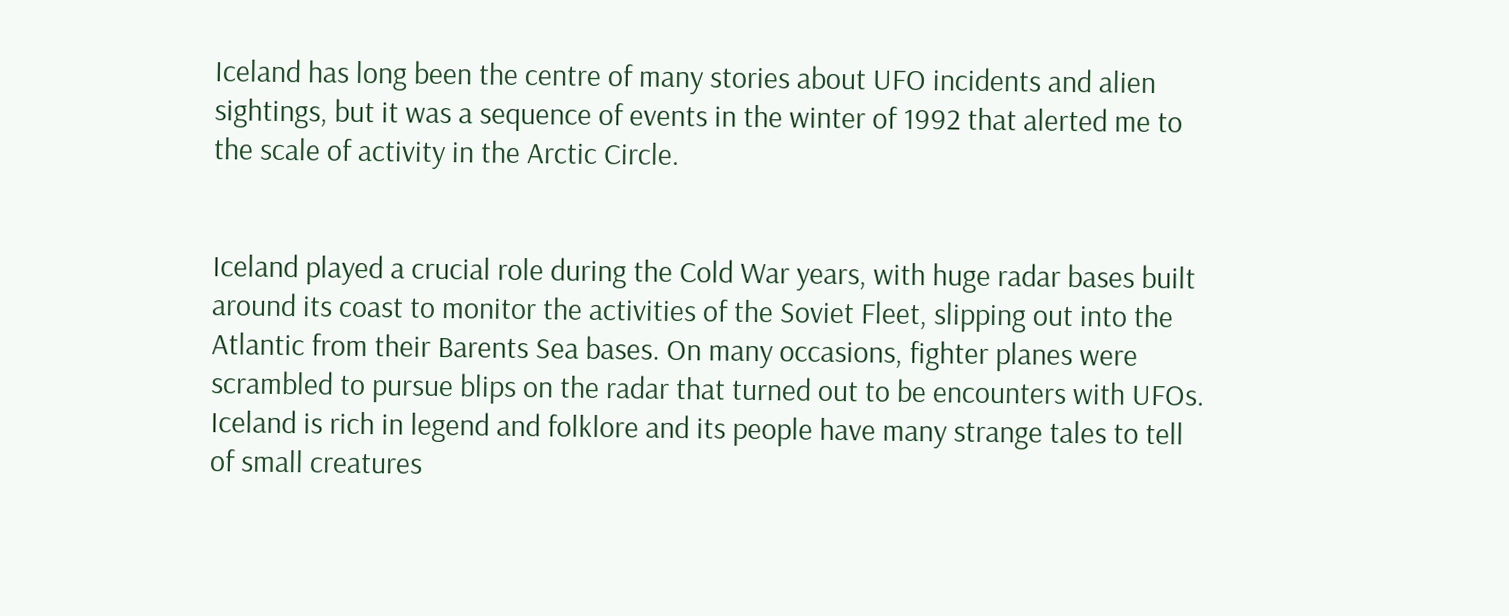Iceland has long been the centre of many stories about UFO incidents and alien sightings, but it was a sequence of events in the winter of 1992 that alerted me to the scale of activity in the Arctic Circle.


Iceland played a crucial role during the Cold War years, with huge radar bases built around its coast to monitor the activities of the Soviet Fleet, slipping out into the Atlantic from their Barents Sea bases. On many occasions, fighter planes were scrambled to pursue blips on the radar that turned out to be encounters with UFOs. Iceland is rich in legend and folklore and its people have many strange tales to tell of small creatures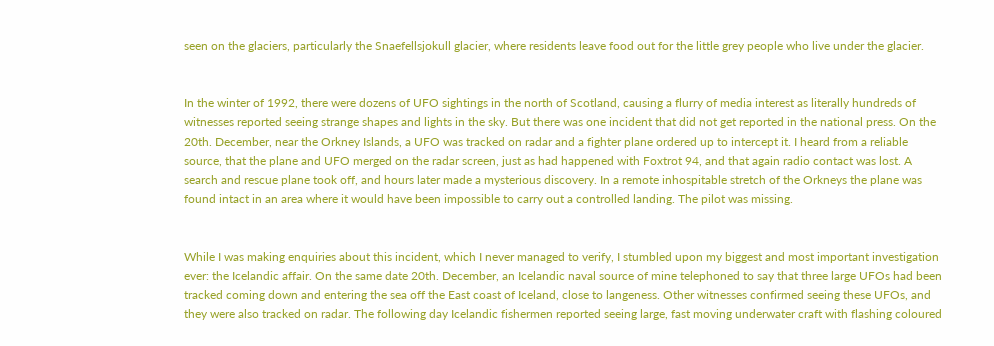seen on the glaciers, particularly the Snaefellsjokull glacier, where residents leave food out for the little grey people who live under the glacier.


In the winter of 1992, there were dozens of UFO sightings in the north of Scotland, causing a flurry of media interest as literally hundreds of witnesses reported seeing strange shapes and lights in the sky. But there was one incident that did not get reported in the national press. On the 20th. December, near the Orkney Islands, a UFO was tracked on radar and a fighter plane ordered up to intercept it. I heard from a reliable source, that the plane and UFO merged on the radar screen, just as had happened with Foxtrot 94, and that again radio contact was lost. A search and rescue plane took off, and hours later made a mysterious discovery. In a remote inhospitable stretch of the Orkneys the plane was found intact in an area where it would have been impossible to carry out a controlled landing. The pilot was missing.


While I was making enquiries about this incident, which I never managed to verify, I stumbled upon my biggest and most important investigation ever: the Icelandic affair. On the same date 20th. December, an Icelandic naval source of mine telephoned to say that three large UFOs had been tracked coming down and entering the sea off the East coast of Iceland, close to langeness. Other witnesses confirmed seeing these UFOs, and they were also tracked on radar. The following day Icelandic fishermen reported seeing large, fast moving underwater craft with flashing coloured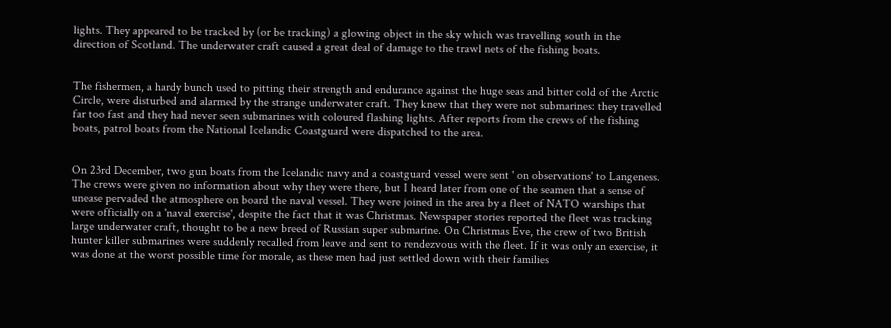lights. They appeared to be tracked by (or be tracking) a glowing object in the sky which was travelling south in the direction of Scotland. The underwater craft caused a great deal of damage to the trawl nets of the fishing boats.


The fishermen, a hardy bunch used to pitting their strength and endurance against the huge seas and bitter cold of the Arctic Circle, were disturbed and alarmed by the strange underwater craft. They knew that they were not submarines: they travelled far too fast and they had never seen submarines with coloured flashing lights. After reports from the crews of the fishing boats, patrol boats from the National Icelandic Coastguard were dispatched to the area.


On 23rd December, two gun boats from the Icelandic navy and a coastguard vessel were sent ' on observations' to Langeness. The crews were given no information about why they were there, but I heard later from one of the seamen that a sense of unease pervaded the atmosphere on board the naval vessel. They were joined in the area by a fleet of NATO warships that were officially on a 'naval exercise', despite the fact that it was Christmas. Newspaper stories reported the fleet was tracking large underwater craft, thought to be a new breed of Russian super submarine. On Christmas Eve, the crew of two British hunter killer submarines were suddenly recalled from leave and sent to rendezvous with the fleet. If it was only an exercise, it was done at the worst possible time for morale, as these men had just settled down with their families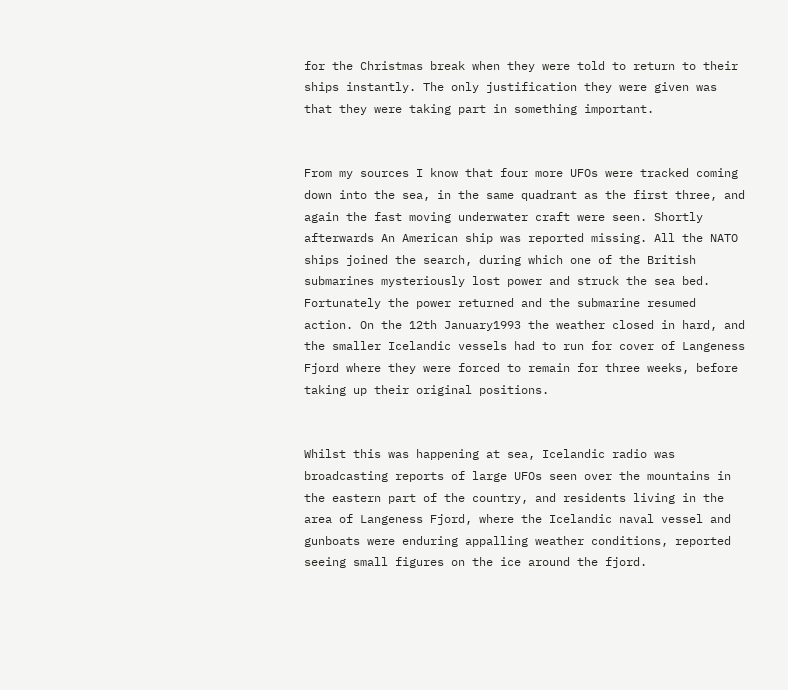for the Christmas break when they were told to return to their ships instantly. The only justification they were given was that they were taking part in something important.


From my sources I know that four more UFOs were tracked coming down into the sea, in the same quadrant as the first three, and again the fast moving underwater craft were seen. Shortly afterwards An American ship was reported missing. All the NATO ships joined the search, during which one of the British submarines mysteriously lost power and struck the sea bed. Fortunately the power returned and the submarine resumed action. On the 12th January1993 the weather closed in hard, and the smaller Icelandic vessels had to run for cover of Langeness Fjord where they were forced to remain for three weeks, before taking up their original positions.


Whilst this was happening at sea, Icelandic radio was broadcasting reports of large UFOs seen over the mountains in the eastern part of the country, and residents living in the area of Langeness Fjord, where the Icelandic naval vessel and gunboats were enduring appalling weather conditions, reported seeing small figures on the ice around the fjord.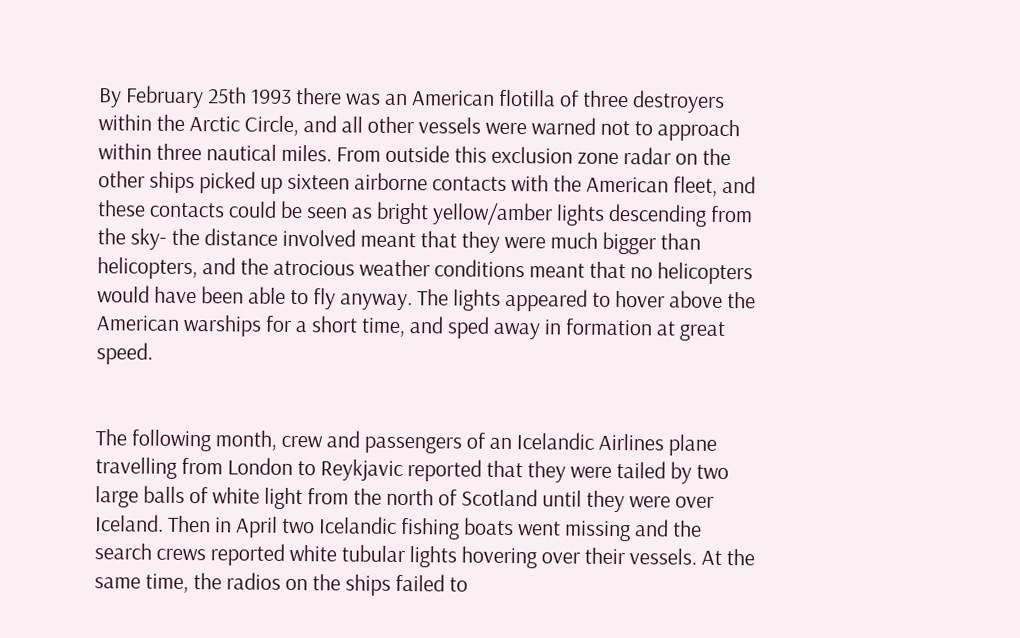By February 25th 1993 there was an American flotilla of three destroyers within the Arctic Circle, and all other vessels were warned not to approach within three nautical miles. From outside this exclusion zone radar on the other ships picked up sixteen airborne contacts with the American fleet, and these contacts could be seen as bright yellow/amber lights descending from the sky- the distance involved meant that they were much bigger than helicopters, and the atrocious weather conditions meant that no helicopters would have been able to fly anyway. The lights appeared to hover above the American warships for a short time, and sped away in formation at great speed.


The following month, crew and passengers of an Icelandic Airlines plane travelling from London to Reykjavic reported that they were tailed by two large balls of white light from the north of Scotland until they were over Iceland. Then in April two Icelandic fishing boats went missing and the search crews reported white tubular lights hovering over their vessels. At the same time, the radios on the ships failed to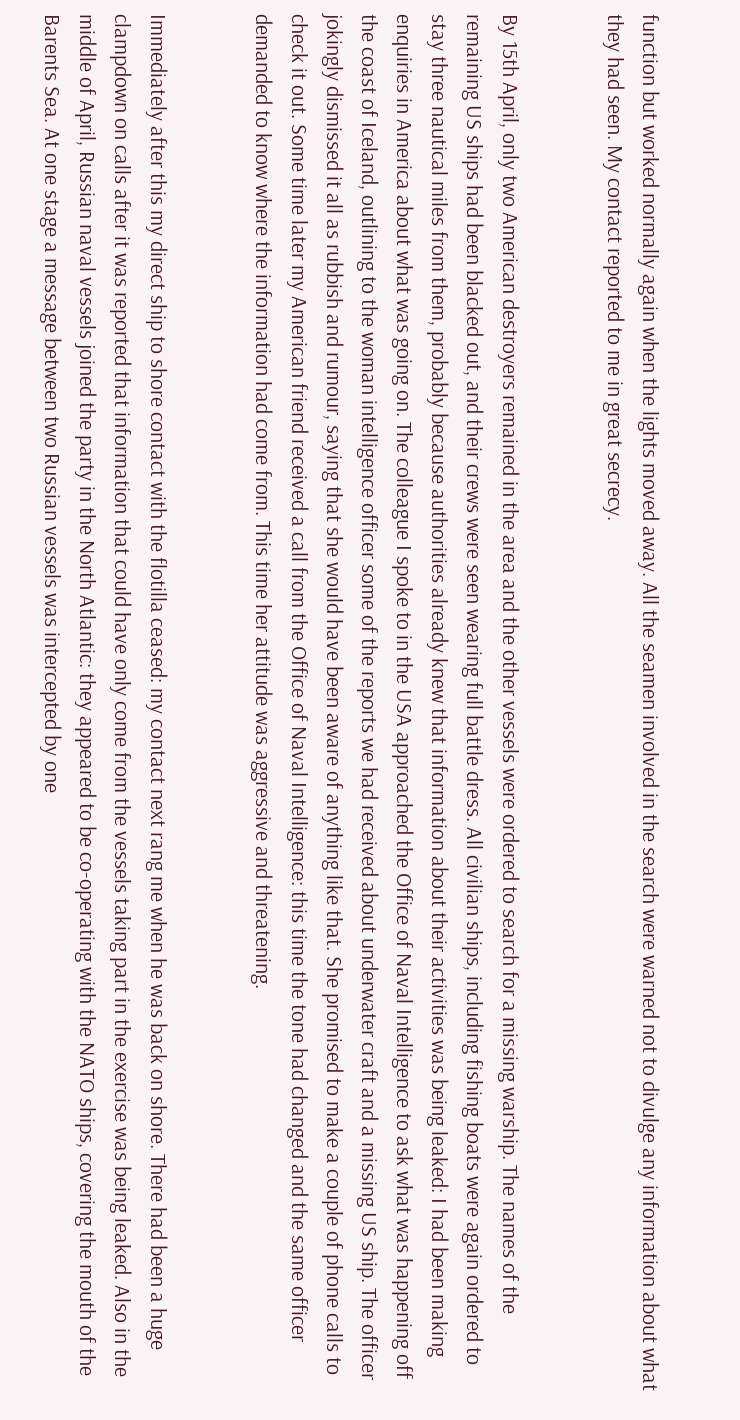function but worked normally again when the lights moved away. All the seamen involved in the search were warned not to divulge any information about what they had seen. My contact reported to me in great secrecy.


By 15th April, only two American destroyers remained in the area and the other vessels were ordered to search for a missing warship. The names of the remaining US ships had been blacked out, and their crews were seen wearing full battle dress. All civilian ships, including fishing boats were again ordered to stay three nautical miles from them, probably because authorities already knew that information about their activities was being leaked: I had been making enquiries in America about what was going on. The colleague I spoke to in the USA approached the Office of Naval Intelligence to ask what was happening off the coast of Iceland, outlining to the woman intelligence officer some of the reports we had received about underwater craft and a missing US ship. The officer jokingly dismissed it all as rubbish and rumour, saying that she would have been aware of anything like that. She promised to make a couple of phone calls to check it out. Some time later my American friend received a call from the Office of Naval Intelligence: this time the tone had changed and the same officer demanded to know where the information had come from. This time her attitude was aggressive and threatening.


Immediately after this my direct ship to shore contact with the flotilla ceased: my contact next rang me when he was back on shore. There had been a huge clampdown on calls after it was reported that information that could have only come from the vessels taking part in the exercise was being leaked. Also in the middle of April, Russian naval vessels joined the party in the North Atlantic: they appeared to be co-operating with the NATO ships, covering the mouth of the Barents Sea. At one stage a message between two Russian vessels was intercepted by one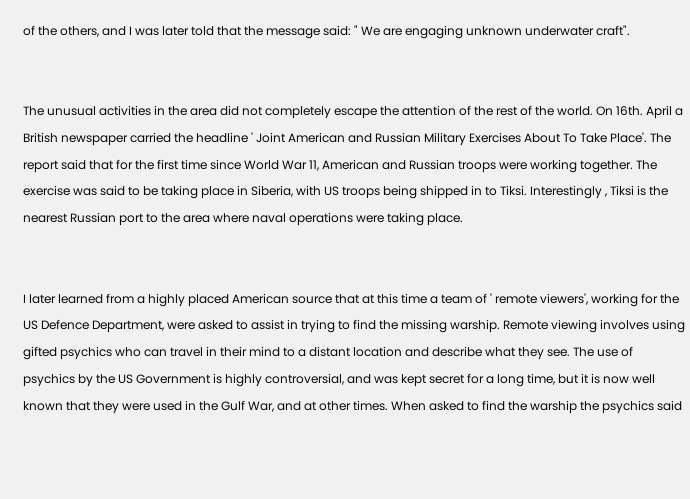of the others, and I was later told that the message said: " We are engaging unknown underwater craft".


The unusual activities in the area did not completely escape the attention of the rest of the world. On 16th. April a British newspaper carried the headline ' Joint American and Russian Military Exercises About To Take Place'. The report said that for the first time since World War 11, American and Russian troops were working together. The exercise was said to be taking place in Siberia, with US troops being shipped in to Tiksi. Interestingly , Tiksi is the nearest Russian port to the area where naval operations were taking place.


I later learned from a highly placed American source that at this time a team of ' remote viewers', working for the US Defence Department, were asked to assist in trying to find the missing warship. Remote viewing involves using gifted psychics who can travel in their mind to a distant location and describe what they see. The use of psychics by the US Government is highly controversial, and was kept secret for a long time, but it is now well known that they were used in the Gulf War, and at other times. When asked to find the warship the psychics said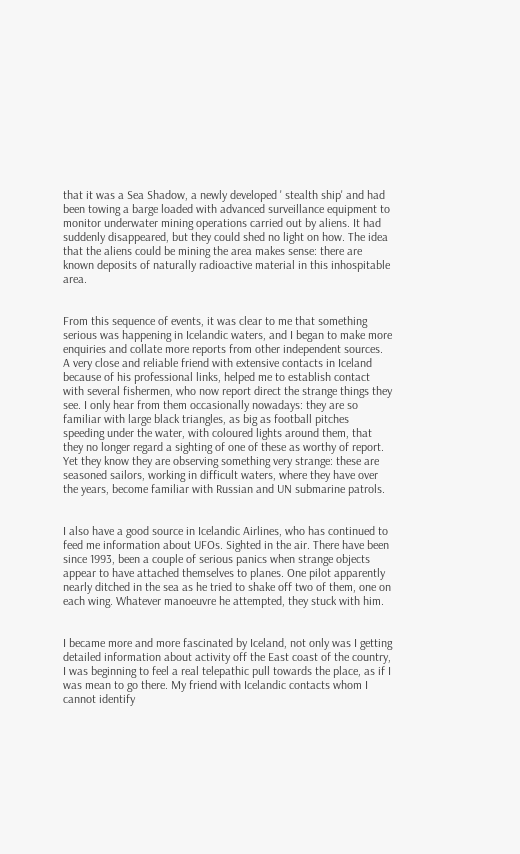that it was a Sea Shadow, a newly developed ' stealth ship' and had been towing a barge loaded with advanced surveillance equipment to monitor underwater mining operations carried out by aliens. It had suddenly disappeared, but they could shed no light on how. The idea that the aliens could be mining the area makes sense: there are known deposits of naturally radioactive material in this inhospitable area.


From this sequence of events, it was clear to me that something serious was happening in Icelandic waters, and I began to make more enquiries and collate more reports from other independent sources. A very close and reliable friend with extensive contacts in Iceland because of his professional links, helped me to establish contact with several fishermen, who now report direct the strange things they see. I only hear from them occasionally nowadays: they are so familiar with large black triangles, as big as football pitches speeding under the water, with coloured lights around them, that they no longer regard a sighting of one of these as worthy of report. Yet they know they are observing something very strange: these are seasoned sailors, working in difficult waters, where they have over the years, become familiar with Russian and UN submarine patrols.


I also have a good source in Icelandic Airlines, who has continued to feed me information about UFOs. Sighted in the air. There have been since 1993, been a couple of serious panics when strange objects appear to have attached themselves to planes. One pilot apparently nearly ditched in the sea as he tried to shake off two of them, one on each wing. Whatever manoeuvre he attempted, they stuck with him.


I became more and more fascinated by Iceland, not only was I getting detailed information about activity off the East coast of the country, I was beginning to feel a real telepathic pull towards the place, as if I was mean to go there. My friend with Icelandic contacts whom I cannot identify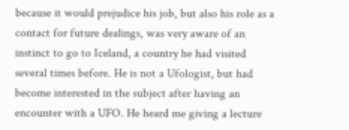because it would prejudice his job, but also his role as a contact for future dealings, was very aware of an instinct to go to Iceland, a country he had visited several times before. He is not a Ufologist, but had become interested in the subject after having an encounter with a UFO. He heard me giving a lecture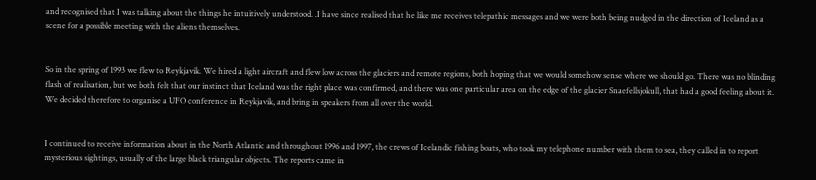and recognised that I was talking about the things he intuitively understood. .I have since realised that he like me receives telepathic messages and we were both being nudged in the direction of Iceland as a scene for a possible meeting with the aliens themselves.


So in the spring of 1993 we flew to Reykjavik. We hired a light aircraft and flew low across the glaciers and remote regions, both hoping that we would somehow sense where we should go. There was no blinding flash of realisation, but we both felt that our instinct that Iceland was the right place was confirmed, and there was one particular area on the edge of the glacier Snaefellsjokull, that had a good feeling about it. We decided therefore to organise a UFO conference in Reykjavik, and bring in speakers from all over the world.


I continued to receive information about in the North Atlantic and throughout 1996 and 1997, the crews of Icelandic fishing boats, who took my telephone number with them to sea, they called in to report mysterious sightings, usually of the large black triangular objects. The reports came in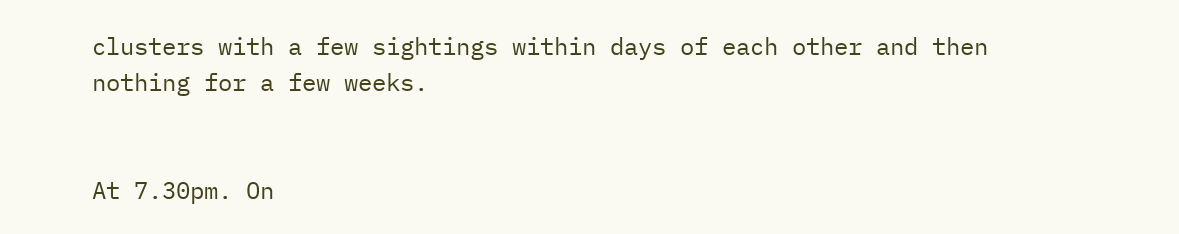clusters with a few sightings within days of each other and then nothing for a few weeks.


At 7.30pm. On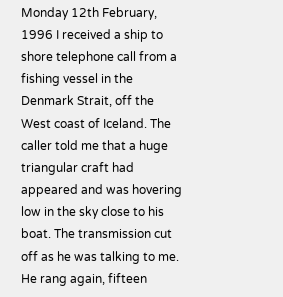Monday 12th February, 1996 I received a ship to shore telephone call from a fishing vessel in the Denmark Strait, off the West coast of Iceland. The caller told me that a huge triangular craft had appeared and was hovering low in the sky close to his boat. The transmission cut off as he was talking to me. He rang again, fifteen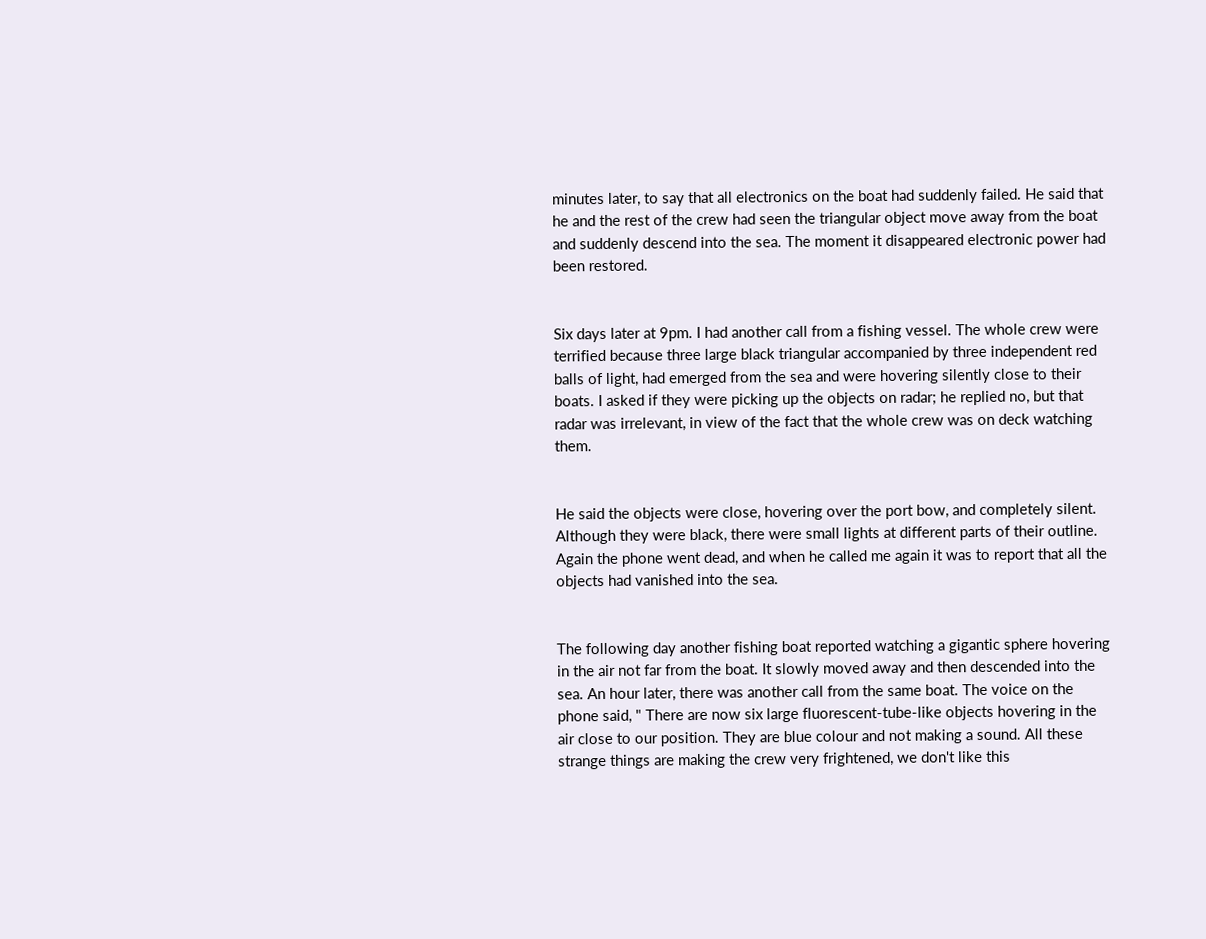minutes later, to say that all electronics on the boat had suddenly failed. He said that he and the rest of the crew had seen the triangular object move away from the boat and suddenly descend into the sea. The moment it disappeared electronic power had been restored.


Six days later at 9pm. I had another call from a fishing vessel. The whole crew were terrified because three large black triangular accompanied by three independent red balls of light, had emerged from the sea and were hovering silently close to their boats. I asked if they were picking up the objects on radar; he replied no, but that radar was irrelevant, in view of the fact that the whole crew was on deck watching them.


He said the objects were close, hovering over the port bow, and completely silent. Although they were black, there were small lights at different parts of their outline. Again the phone went dead, and when he called me again it was to report that all the objects had vanished into the sea.


The following day another fishing boat reported watching a gigantic sphere hovering in the air not far from the boat. It slowly moved away and then descended into the sea. An hour later, there was another call from the same boat. The voice on the phone said, " There are now six large fluorescent-tube-like objects hovering in the air close to our position. They are blue colour and not making a sound. All these strange things are making the crew very frightened, we don't like this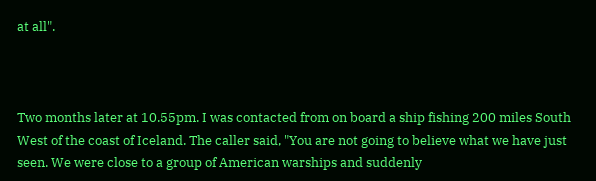at all".



Two months later at 10.55pm. I was contacted from on board a ship fishing 200 miles South West of the coast of Iceland. The caller said, "You are not going to believe what we have just seen. We were close to a group of American warships and suddenly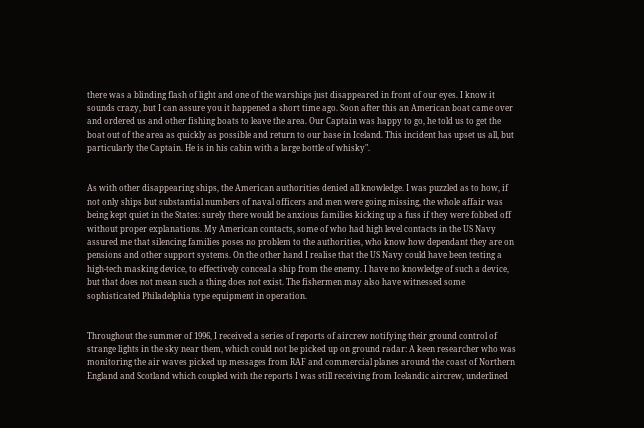there was a blinding flash of light and one of the warships just disappeared in front of our eyes. I know it sounds crazy, but I can assure you it happened a short time ago. Soon after this an American boat came over and ordered us and other fishing boats to leave the area. Our Captain was happy to go, he told us to get the boat out of the area as quickly as possible and return to our base in Iceland. This incident has upset us all, but particularly the Captain. He is in his cabin with a large bottle of whisky".


As with other disappearing ships, the American authorities denied all knowledge. I was puzzled as to how, if not only ships but substantial numbers of naval officers and men were going missing, the whole affair was being kept quiet in the States: surely there would be anxious families kicking up a fuss if they were fobbed off without proper explanations. My American contacts, some of who had high level contacts in the US Navy assured me that silencing families poses no problem to the authorities, who know how dependant they are on pensions and other support systems. On the other hand I realise that the US Navy could have been testing a high-tech masking device, to effectively conceal a ship from the enemy. I have no knowledge of such a device, but that does not mean such a thing does not exist. The fishermen may also have witnessed some sophisticated Philadelphia type equipment in operation.


Throughout the summer of 1996, I received a series of reports of aircrew notifying their ground control of strange lights in the sky near them, which could not be picked up on ground radar: A keen researcher who was monitoring the air waves picked up messages from RAF and commercial planes around the coast of Northern England and Scotland which coupled with the reports I was still receiving from Icelandic aircrew, underlined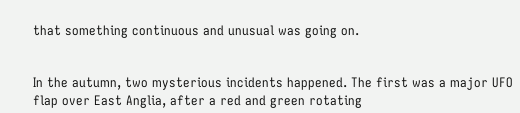that something continuous and unusual was going on.


In the autumn, two mysterious incidents happened. The first was a major UFO flap over East Anglia, after a red and green rotating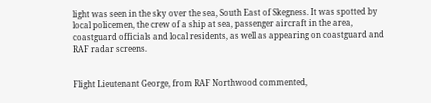light was seen in the sky over the sea, South East of Skegness. It was spotted by local policemen, the crew of a ship at sea, passenger aircraft in the area, coastguard officials and local residents, as well as appearing on coastguard and RAF radar screens.


Flight Lieutenant George, from RAF Northwood commented,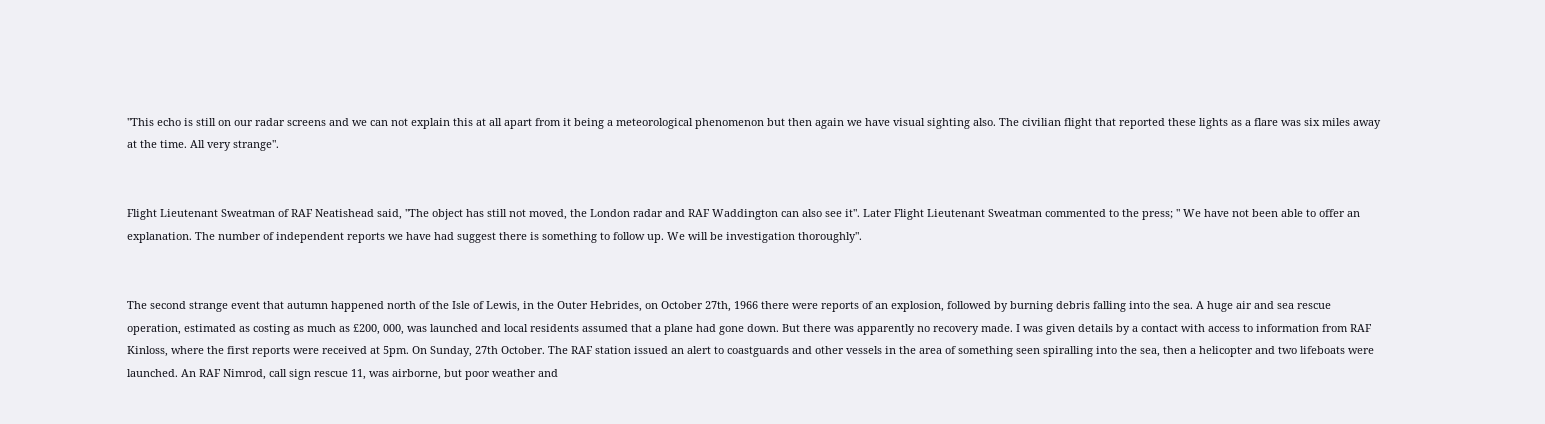"This echo is still on our radar screens and we can not explain this at all apart from it being a meteorological phenomenon but then again we have visual sighting also. The civilian flight that reported these lights as a flare was six miles away at the time. All very strange".


Flight Lieutenant Sweatman of RAF Neatishead said, "The object has still not moved, the London radar and RAF Waddington can also see it". Later Flight Lieutenant Sweatman commented to the press; " We have not been able to offer an explanation. The number of independent reports we have had suggest there is something to follow up. We will be investigation thoroughly".


The second strange event that autumn happened north of the Isle of Lewis, in the Outer Hebrides, on October 27th, 1966 there were reports of an explosion, followed by burning debris falling into the sea. A huge air and sea rescue operation, estimated as costing as much as £200, 000, was launched and local residents assumed that a plane had gone down. But there was apparently no recovery made. I was given details by a contact with access to information from RAF Kinloss, where the first reports were received at 5pm. On Sunday, 27th October. The RAF station issued an alert to coastguards and other vessels in the area of something seen spiralling into the sea, then a helicopter and two lifeboats were launched. An RAF Nimrod, call sign rescue 11, was airborne, but poor weather and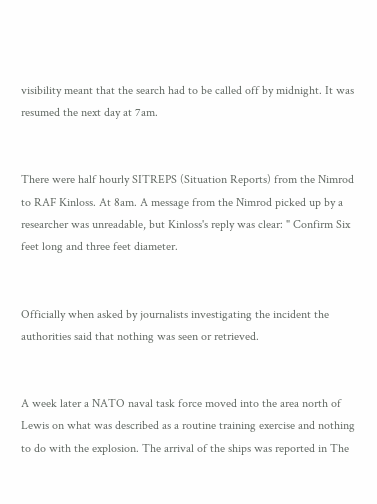visibility meant that the search had to be called off by midnight. It was resumed the next day at 7am.


There were half hourly SITREPS (Situation Reports) from the Nimrod to RAF Kinloss. At 8am. A message from the Nimrod picked up by a researcher was unreadable, but Kinloss's reply was clear: " Confirm Six feet long and three feet diameter.


Officially when asked by journalists investigating the incident the authorities said that nothing was seen or retrieved.


A week later a NATO naval task force moved into the area north of Lewis on what was described as a routine training exercise and nothing to do with the explosion. The arrival of the ships was reported in The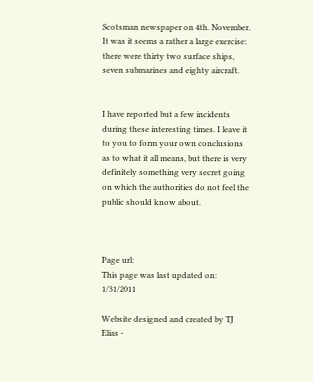Scotsman newspaper on 4th. November. It was it seems a rather a large exercise: there were thirty two surface ships, seven submarines and eighty aircraft.


I have reported but a few incidents during these interesting times. I leave it to you to form your own conclusions as to what it all means, but there is very definitely something very secret going on which the authorities do not feel the public should know about.



Page url:
This page was last updated on: 1/31/2011

Website designed and created by TJ Elias -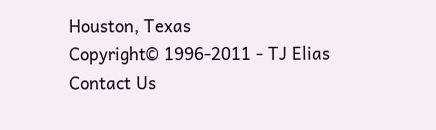Houston, Texas
Copyright© 1996-2011 - TJ Elias
Contact Us